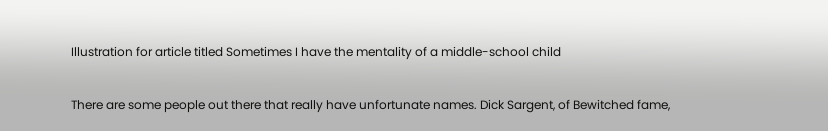Illustration for article titled Sometimes I have the mentality of a middle-school child

There are some people out there that really have unfortunate names. Dick Sargent, of Bewitched fame,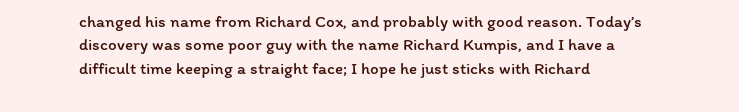changed his name from Richard Cox, and probably with good reason. Today’s discovery was some poor guy with the name Richard Kumpis, and I have a difficult time keeping a straight face; I hope he just sticks with Richard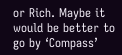or Rich. Maybe it would be better to go by ‘Compass’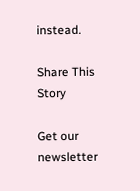instead.

Share This Story

Get our newsletter